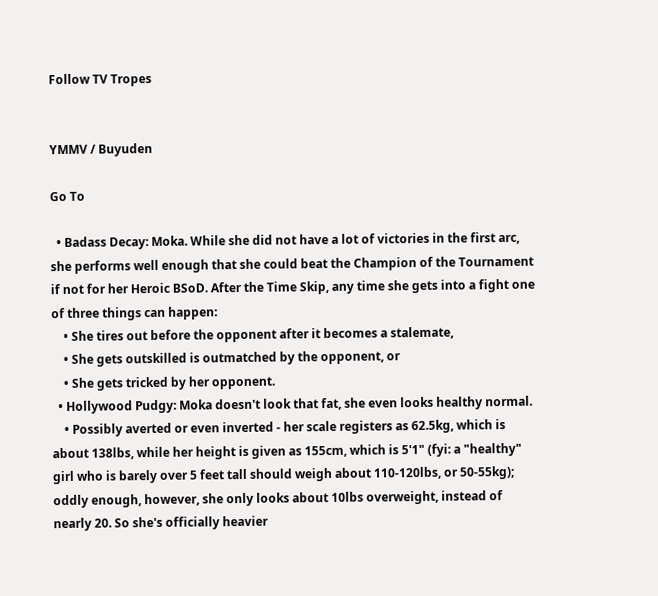Follow TV Tropes


YMMV / Buyuden

Go To

  • Badass Decay: Moka. While she did not have a lot of victories in the first arc, she performs well enough that she could beat the Champion of the Tournament if not for her Heroic BSoD. After the Time Skip, any time she gets into a fight one of three things can happen:
    • She tires out before the opponent after it becomes a stalemate,
    • She gets outskilled is outmatched by the opponent, or
    • She gets tricked by her opponent.
  • Hollywood Pudgy: Moka doesn't look that fat, she even looks healthy normal.
    • Possibly averted or even inverted - her scale registers as 62.5kg, which is about 138lbs, while her height is given as 155cm, which is 5'1" (fyi: a "healthy" girl who is barely over 5 feet tall should weigh about 110-120lbs, or 50-55kg); oddly enough, however, she only looks about 10lbs overweight, instead of nearly 20. So she's officially heavier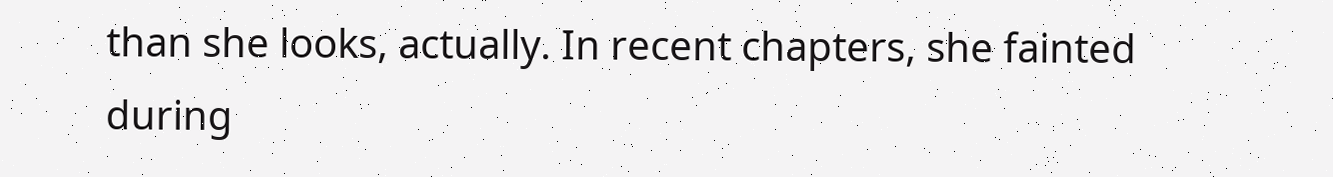than she looks, actually. In recent chapters, she fainted during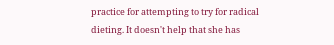practice for attempting to try for radical dieting. It doesn't help that she has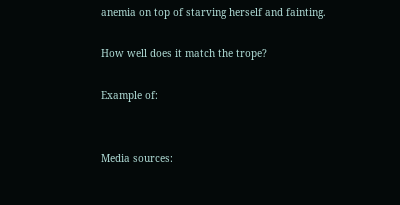anemia on top of starving herself and fainting.

How well does it match the trope?

Example of:


Media sources: